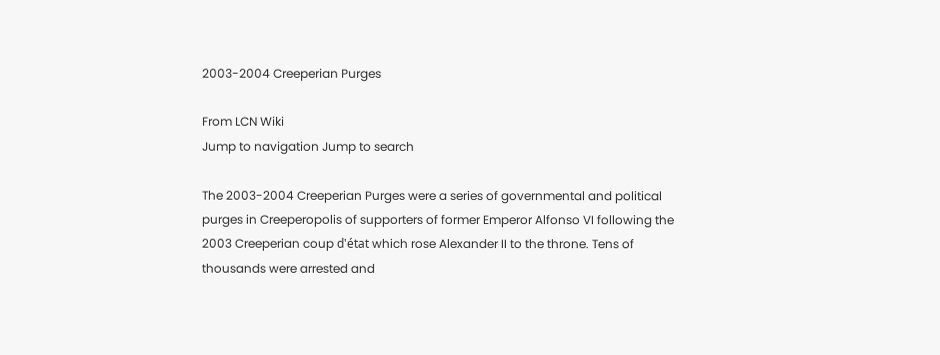2003-2004 Creeperian Purges

From LCN Wiki
Jump to navigation Jump to search

The 2003-2004 Creeperian Purges were a series of governmental and political purges in Creeperopolis of supporters of former Emperor Alfonso VI following the 2003 Creeperian coup d'état which rose Alexander II to the throne. Tens of thousands were arrested and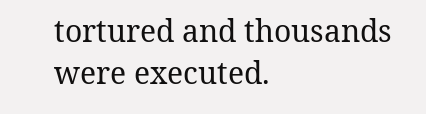tortured and thousands were executed.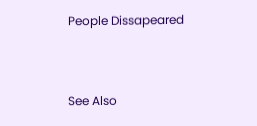People Dissapeared


See Also